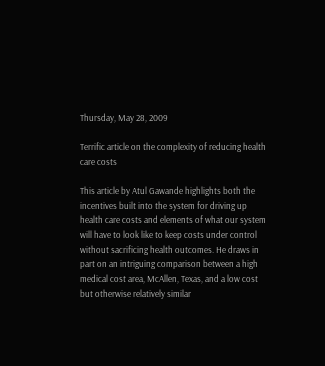Thursday, May 28, 2009

Terrific article on the complexity of reducing health care costs

This article by Atul Gawande highlights both the incentives built into the system for driving up health care costs and elements of what our system will have to look like to keep costs under control without sacrificing health outcomes. He draws in part on an intriguing comparison between a high medical cost area, McAllen, Texas, and a low cost but otherwise relatively similar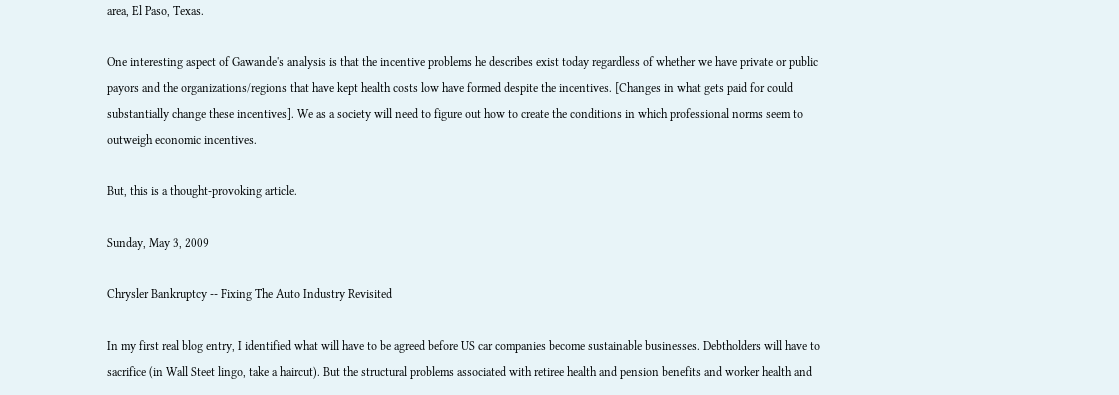area, El Paso, Texas.

One interesting aspect of Gawande's analysis is that the incentive problems he describes exist today regardless of whether we have private or public payors and the organizations/regions that have kept health costs low have formed despite the incentives. [Changes in what gets paid for could substantially change these incentives]. We as a society will need to figure out how to create the conditions in which professional norms seem to outweigh economic incentives.

But, this is a thought-provoking article.

Sunday, May 3, 2009

Chrysler Bankruptcy -- Fixing The Auto Industry Revisited

In my first real blog entry, I identified what will have to be agreed before US car companies become sustainable businesses. Debtholders will have to sacrifice (in Wall Steet lingo, take a haircut). But the structural problems associated with retiree health and pension benefits and worker health and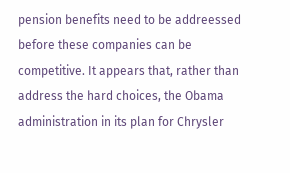pension benefits need to be addreessed before these companies can be competitive. It appears that, rather than address the hard choices, the Obama administration in its plan for Chrysler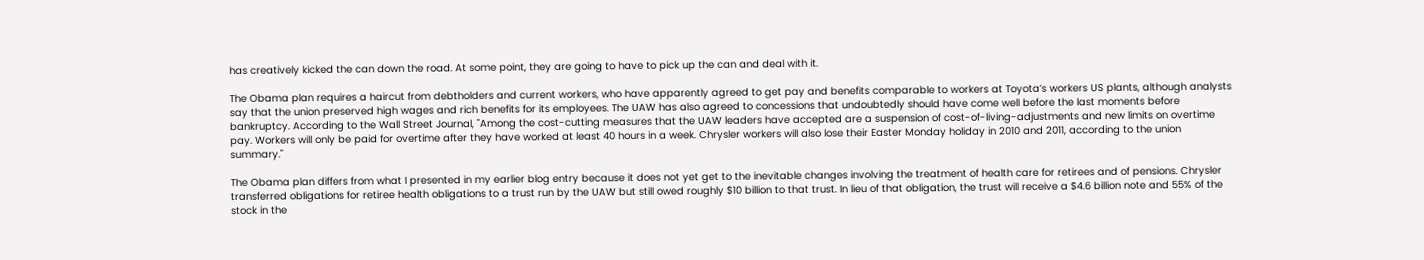has creatively kicked the can down the road. At some point, they are going to have to pick up the can and deal with it.

The Obama plan requires a haircut from debtholders and current workers, who have apparently agreed to get pay and benefits comparable to workers at Toyota’s workers US plants, although analysts say that the union preserved high wages and rich benefits for its employees. The UAW has also agreed to concessions that undoubtedly should have come well before the last moments before bankruptcy. According to the Wall Street Journal, "Among the cost-cutting measures that the UAW leaders have accepted are a suspension of cost-of-living-adjustments and new limits on overtime pay. Workers will only be paid for overtime after they have worked at least 40 hours in a week. Chrysler workers will also lose their Easter Monday holiday in 2010 and 2011, according to the union summary."

The Obama plan differs from what I presented in my earlier blog entry because it does not yet get to the inevitable changes involving the treatment of health care for retirees and of pensions. Chrysler transferred obligations for retiree health obligations to a trust run by the UAW but still owed roughly $10 billion to that trust. In lieu of that obligation, the trust will receive a $4.6 billion note and 55% of the stock in the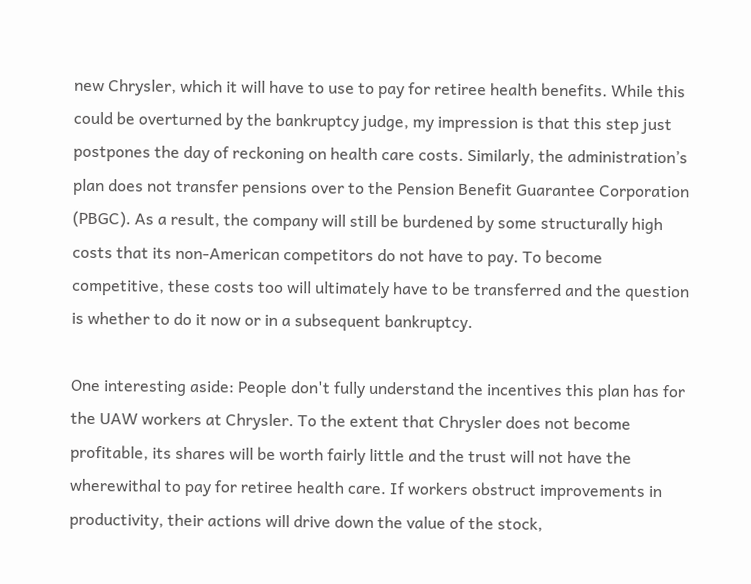new Chrysler, which it will have to use to pay for retiree health benefits. While this could be overturned by the bankruptcy judge, my impression is that this step just postpones the day of reckoning on health care costs. Similarly, the administration’s plan does not transfer pensions over to the Pension Benefit Guarantee Corporation (PBGC). As a result, the company will still be burdened by some structurally high costs that its non-American competitors do not have to pay. To become competitive, these costs too will ultimately have to be transferred and the question is whether to do it now or in a subsequent bankruptcy.

One interesting aside: People don't fully understand the incentives this plan has for the UAW workers at Chrysler. To the extent that Chrysler does not become profitable, its shares will be worth fairly little and the trust will not have the wherewithal to pay for retiree health care. If workers obstruct improvements in productivity, their actions will drive down the value of the stock,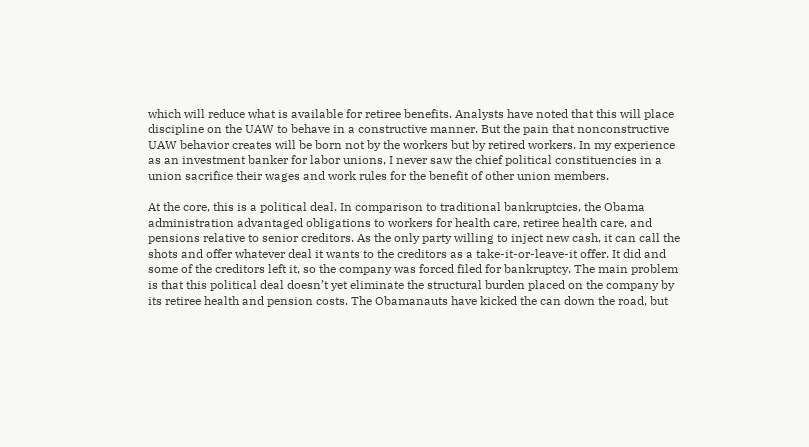which will reduce what is available for retiree benefits. Analysts have noted that this will place discipline on the UAW to behave in a constructive manner. But the pain that nonconstructive UAW behavior creates will be born not by the workers but by retired workers. In my experience as an investment banker for labor unions, I never saw the chief political constituencies in a union sacrifice their wages and work rules for the benefit of other union members.

At the core, this is a political deal. In comparison to traditional bankruptcies, the Obama administration advantaged obligations to workers for health care, retiree health care, and pensions relative to senior creditors. As the only party willing to inject new cash, it can call the shots and offer whatever deal it wants to the creditors as a take-it-or-leave-it offer. It did and some of the creditors left it, so the company was forced filed for bankruptcy. The main problem is that this political deal doesn’t yet eliminate the structural burden placed on the company by its retiree health and pension costs. The Obamanauts have kicked the can down the road, but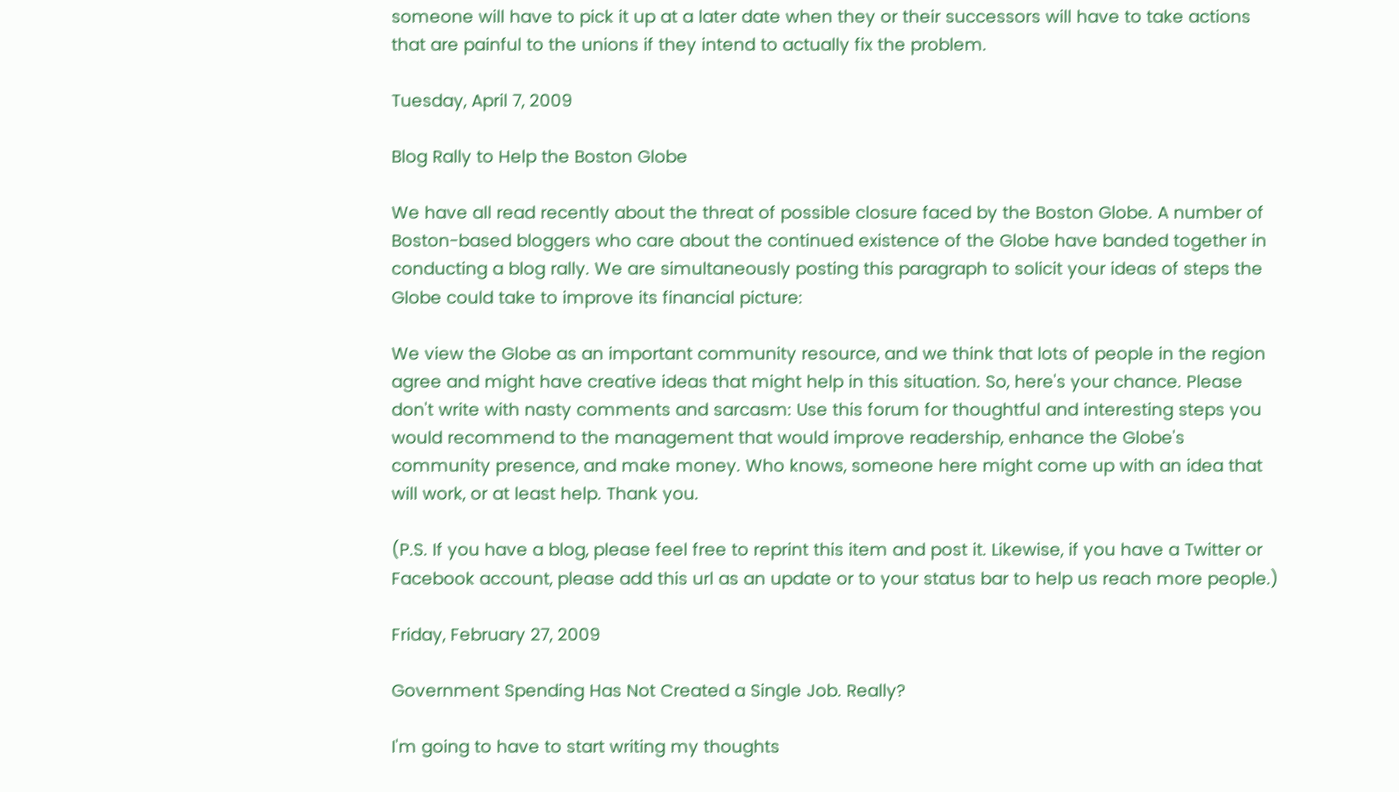someone will have to pick it up at a later date when they or their successors will have to take actions that are painful to the unions if they intend to actually fix the problem.

Tuesday, April 7, 2009

Blog Rally to Help the Boston Globe

We have all read recently about the threat of possible closure faced by the Boston Globe. A number of Boston-based bloggers who care about the continued existence of the Globe have banded together in conducting a blog rally. We are simultaneously posting this paragraph to solicit your ideas of steps the Globe could take to improve its financial picture:

We view the Globe as an important community resource, and we think that lots of people in the region agree and might have creative ideas that might help in this situation. So, here's your chance. Please don't write with nasty comments and sarcasm: Use this forum for thoughtful and interesting steps you would recommend to the management that would improve readership, enhance the Globe's community presence, and make money. Who knows, someone here might come up with an idea that will work, or at least help. Thank you.

(P.S. If you have a blog, please feel free to reprint this item and post it. Likewise, if you have a Twitter or Facebook account, please add this url as an update or to your status bar to help us reach more people.)

Friday, February 27, 2009

Government Spending Has Not Created a Single Job. Really?

I'm going to have to start writing my thoughts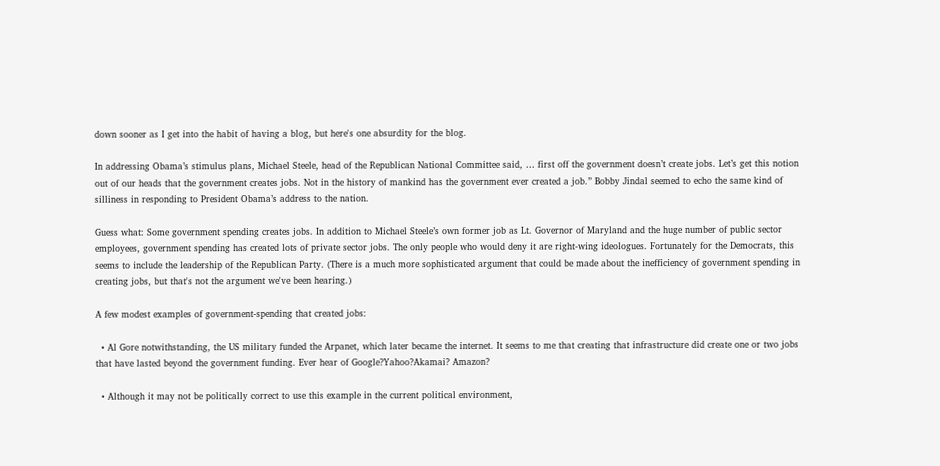down sooner as I get into the habit of having a blog, but here's one absurdity for the blog.

In addressing Obama’s stimulus plans, Michael Steele, head of the Republican National Committee said, … first off the government doesn’t create jobs. Let’s get this notion out of our heads that the government creates jobs. Not in the history of mankind has the government ever created a job.” Bobby Jindal seemed to echo the same kind of silliness in responding to President Obama’s address to the nation.

Guess what: Some government spending creates jobs. In addition to Michael Steele’s own former job as Lt. Governor of Maryland and the huge number of public sector employees, government spending has created lots of private sector jobs. The only people who would deny it are right-wing ideologues. Fortunately for the Democrats, this seems to include the leadership of the Republican Party. (There is a much more sophisticated argument that could be made about the inefficiency of government spending in creating jobs, but that's not the argument we've been hearing.)

A few modest examples of government-spending that created jobs:

  • Al Gore notwithstanding, the US military funded the Arpanet, which later became the internet. It seems to me that creating that infrastructure did create one or two jobs that have lasted beyond the government funding. Ever hear of Google?Yahoo?Akamai? Amazon?

  • Although it may not be politically correct to use this example in the current political environment,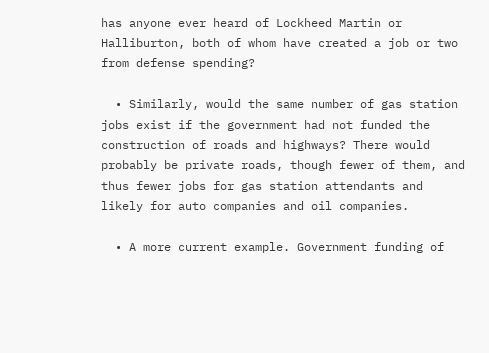has anyone ever heard of Lockheed Martin or Halliburton, both of whom have created a job or two from defense spending?

  • Similarly, would the same number of gas station jobs exist if the government had not funded the construction of roads and highways? There would probably be private roads, though fewer of them, and thus fewer jobs for gas station attendants and likely for auto companies and oil companies.

  • A more current example. Government funding of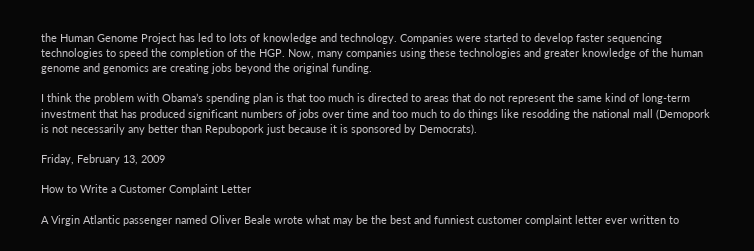the Human Genome Project has led to lots of knowledge and technology. Companies were started to develop faster sequencing technologies to speed the completion of the HGP. Now, many companies using these technologies and greater knowledge of the human genome and genomics are creating jobs beyond the original funding.

I think the problem with Obama’s spending plan is that too much is directed to areas that do not represent the same kind of long-term investment that has produced significant numbers of jobs over time and too much to do things like resodding the national mall (Demopork is not necessarily any better than Repubopork just because it is sponsored by Democrats).

Friday, February 13, 2009

How to Write a Customer Complaint Letter

A Virgin Atlantic passenger named Oliver Beale wrote what may be the best and funniest customer complaint letter ever written to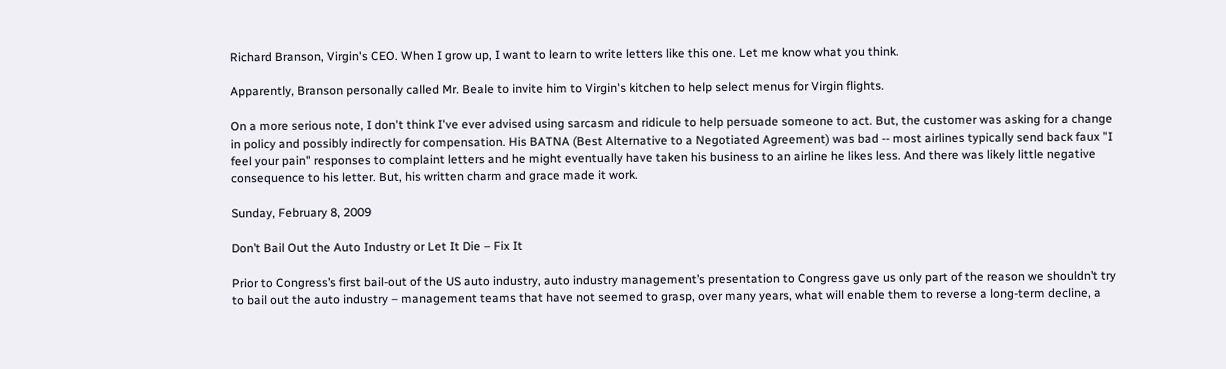Richard Branson, Virgin's CEO. When I grow up, I want to learn to write letters like this one. Let me know what you think.

Apparently, Branson personally called Mr. Beale to invite him to Virgin's kitchen to help select menus for Virgin flights.

On a more serious note, I don't think I've ever advised using sarcasm and ridicule to help persuade someone to act. But, the customer was asking for a change in policy and possibly indirectly for compensation. His BATNA (Best Alternative to a Negotiated Agreement) was bad -- most airlines typically send back faux "I feel your pain" responses to complaint letters and he might eventually have taken his business to an airline he likes less. And there was likely little negative consequence to his letter. But, his written charm and grace made it work.

Sunday, February 8, 2009

Don’t Bail Out the Auto Industry or Let It Die – Fix It

Prior to Congress’s first bail-out of the US auto industry, auto industry management’s presentation to Congress gave us only part of the reason we shouldn’t try to bail out the auto industry – management teams that have not seemed to grasp, over many years, what will enable them to reverse a long-term decline, a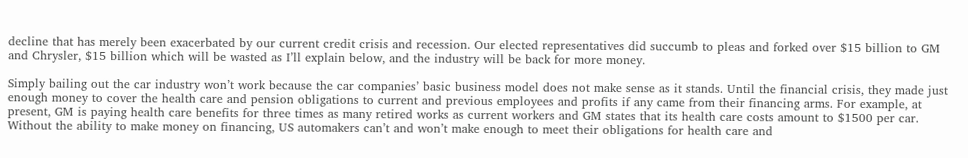decline that has merely been exacerbated by our current credit crisis and recession. Our elected representatives did succumb to pleas and forked over $15 billion to GM and Chrysler, $15 billion which will be wasted as I’ll explain below, and the industry will be back for more money.

Simply bailing out the car industry won’t work because the car companies’ basic business model does not make sense as it stands. Until the financial crisis, they made just enough money to cover the health care and pension obligations to current and previous employees and profits if any came from their financing arms. For example, at present, GM is paying health care benefits for three times as many retired works as current workers and GM states that its health care costs amount to $1500 per car. Without the ability to make money on financing, US automakers can’t and won’t make enough to meet their obligations for health care and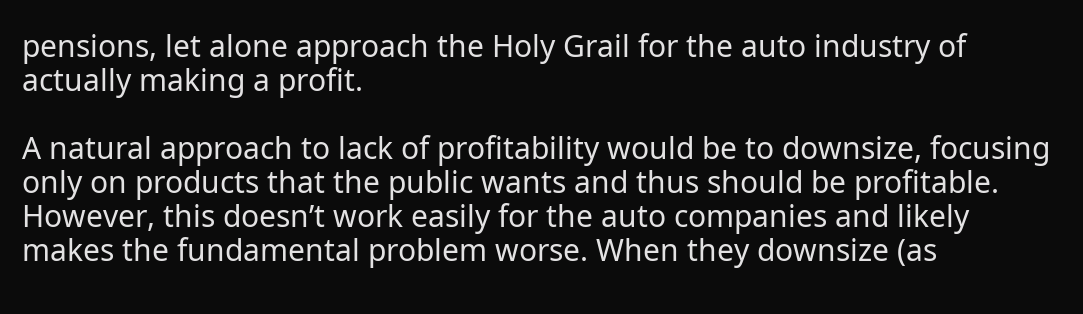pensions, let alone approach the Holy Grail for the auto industry of actually making a profit.

A natural approach to lack of profitability would be to downsize, focusing only on products that the public wants and thus should be profitable. However, this doesn’t work easily for the auto companies and likely makes the fundamental problem worse. When they downsize (as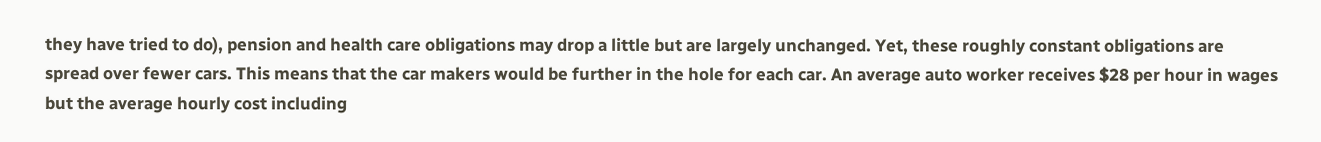they have tried to do), pension and health care obligations may drop a little but are largely unchanged. Yet, these roughly constant obligations are spread over fewer cars. This means that the car makers would be further in the hole for each car. An average auto worker receives $28 per hour in wages but the average hourly cost including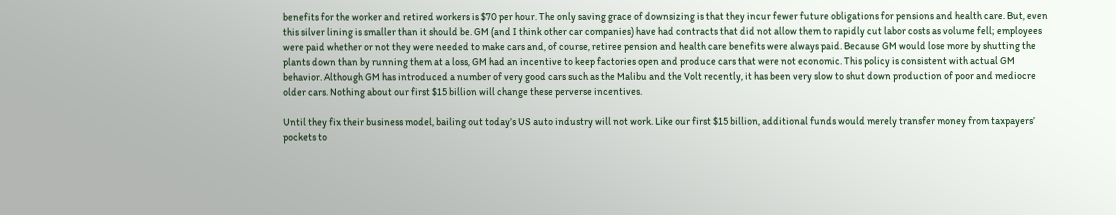benefits for the worker and retired workers is $70 per hour. The only saving grace of downsizing is that they incur fewer future obligations for pensions and health care. But, even this silver lining is smaller than it should be. GM (and I think other car companies) have had contracts that did not allow them to rapidly cut labor costs as volume fell; employees were paid whether or not they were needed to make cars and, of course, retiree pension and health care benefits were always paid. Because GM would lose more by shutting the plants down than by running them at a loss, GM had an incentive to keep factories open and produce cars that were not economic. This policy is consistent with actual GM behavior. Although GM has introduced a number of very good cars such as the Malibu and the Volt recently, it has been very slow to shut down production of poor and mediocre older cars. Nothing about our first $15 billion will change these perverse incentives.

Until they fix their business model, bailing out today’s US auto industry will not work. Like our first $15 billion, additional funds would merely transfer money from taxpayers’ pockets to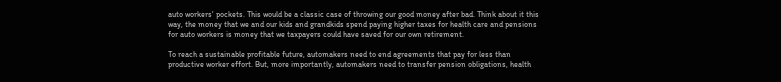auto workers' pockets. This would be a classic case of throwing our good money after bad. Think about it this way, the money that we and our kids and grandkids spend paying higher taxes for health care and pensions for auto workers is money that we taxpayers could have saved for our own retirement.

To reach a sustainable profitable future, automakers need to end agreements that pay for less than productive worker effort. But, more importantly, automakers need to transfer pension obligations, health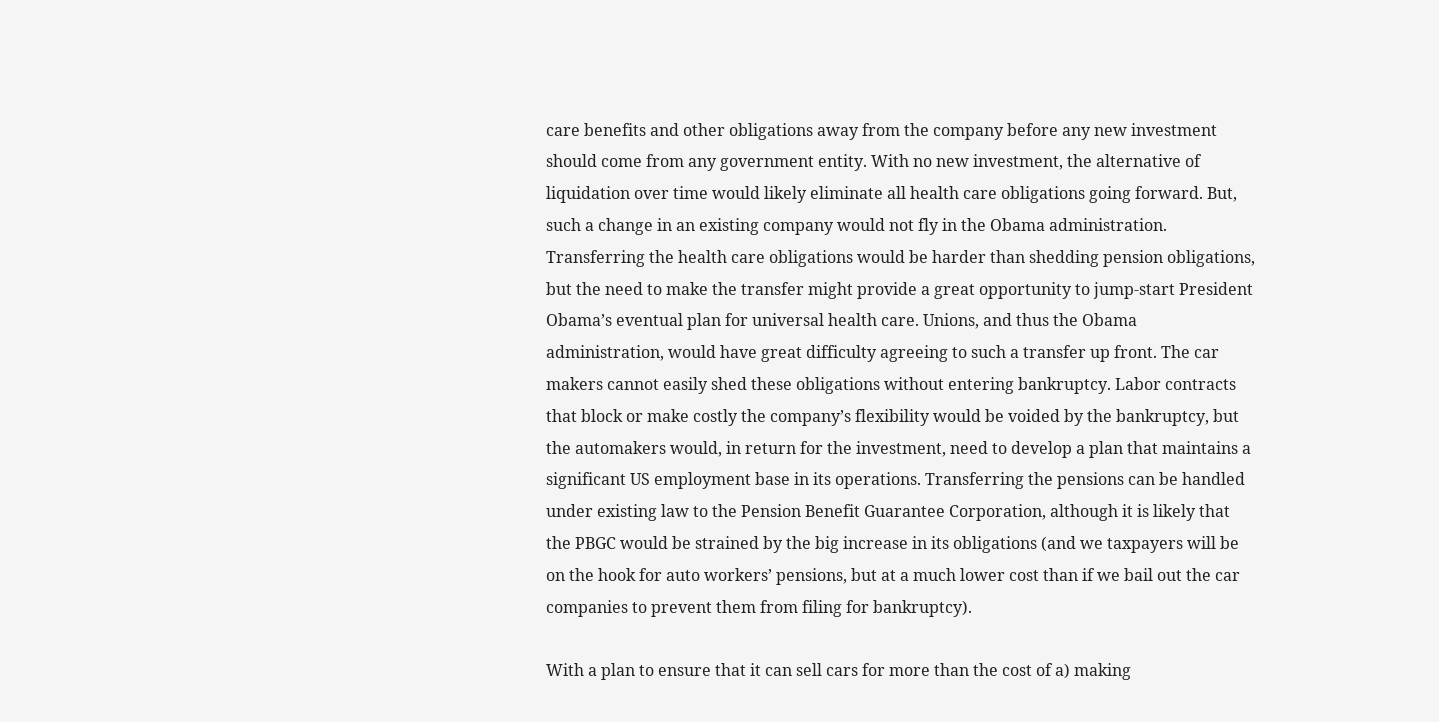care benefits and other obligations away from the company before any new investment should come from any government entity. With no new investment, the alternative of liquidation over time would likely eliminate all health care obligations going forward. But, such a change in an existing company would not fly in the Obama administration. Transferring the health care obligations would be harder than shedding pension obligations, but the need to make the transfer might provide a great opportunity to jump-start President Obama’s eventual plan for universal health care. Unions, and thus the Obama administration, would have great difficulty agreeing to such a transfer up front. The car makers cannot easily shed these obligations without entering bankruptcy. Labor contracts that block or make costly the company’s flexibility would be voided by the bankruptcy, but the automakers would, in return for the investment, need to develop a plan that maintains a significant US employment base in its operations. Transferring the pensions can be handled under existing law to the Pension Benefit Guarantee Corporation, although it is likely that the PBGC would be strained by the big increase in its obligations (and we taxpayers will be on the hook for auto workers’ pensions, but at a much lower cost than if we bail out the car companies to prevent them from filing for bankruptcy).

With a plan to ensure that it can sell cars for more than the cost of a) making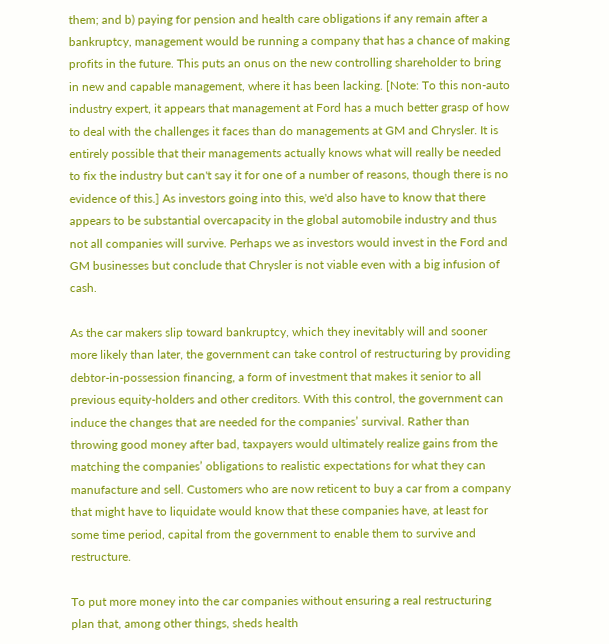them; and b) paying for pension and health care obligations if any remain after a bankruptcy, management would be running a company that has a chance of making profits in the future. This puts an onus on the new controlling shareholder to bring in new and capable management, where it has been lacking. [Note: To this non-auto industry expert, it appears that management at Ford has a much better grasp of how to deal with the challenges it faces than do managements at GM and Chrysler. It is entirely possible that their managements actually knows what will really be needed to fix the industry but can't say it for one of a number of reasons, though there is no evidence of this.] As investors going into this, we'd also have to know that there appears to be substantial overcapacity in the global automobile industry and thus not all companies will survive. Perhaps we as investors would invest in the Ford and GM businesses but conclude that Chrysler is not viable even with a big infusion of cash.

As the car makers slip toward bankruptcy, which they inevitably will and sooner more likely than later, the government can take control of restructuring by providing debtor-in-possession financing, a form of investment that makes it senior to all previous equity-holders and other creditors. With this control, the government can induce the changes that are needed for the companies’ survival. Rather than throwing good money after bad, taxpayers would ultimately realize gains from the matching the companies’ obligations to realistic expectations for what they can manufacture and sell. Customers who are now reticent to buy a car from a company that might have to liquidate would know that these companies have, at least for some time period, capital from the government to enable them to survive and restructure.

To put more money into the car companies without ensuring a real restructuring plan that, among other things, sheds health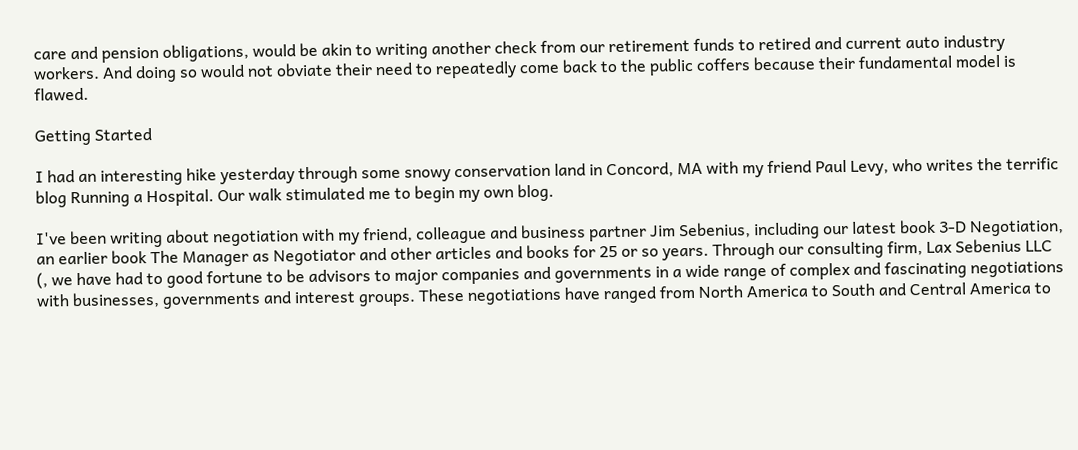care and pension obligations, would be akin to writing another check from our retirement funds to retired and current auto industry workers. And doing so would not obviate their need to repeatedly come back to the public coffers because their fundamental model is flawed.

Getting Started

I had an interesting hike yesterday through some snowy conservation land in Concord, MA with my friend Paul Levy, who writes the terrific blog Running a Hospital. Our walk stimulated me to begin my own blog.

I've been writing about negotiation with my friend, colleague and business partner Jim Sebenius, including our latest book 3-D Negotiation, an earlier book The Manager as Negotiator and other articles and books for 25 or so years. Through our consulting firm, Lax Sebenius LLC (, we have had to good fortune to be advisors to major companies and governments in a wide range of complex and fascinating negotiations with businesses, governments and interest groups. These negotiations have ranged from North America to South and Central America to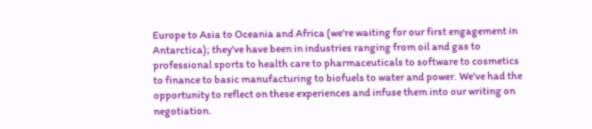Europe to Asia to Oceania and Africa (we're waiting for our first engagement in Antarctica); they've have been in industries ranging from oil and gas to professional sports to health care to pharmaceuticals to software to cosmetics to finance to basic manufacturing to biofuels to water and power. We've had the opportunity to reflect on these experiences and infuse them into our writing on negotiation.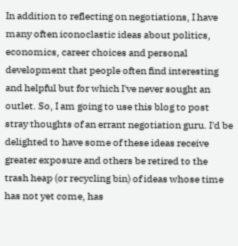In addition to reflecting on negotiations, I have many often iconoclastic ideas about politics, economics, career choices and personal development that people often find interesting and helpful but for which I've never sought an outlet. So, I am going to use this blog to post stray thoughts of an errant negotiation guru. I'd be delighted to have some of these ideas receive greater exposure and others be retired to the trash heap (or recycling bin) of ideas whose time has not yet come, has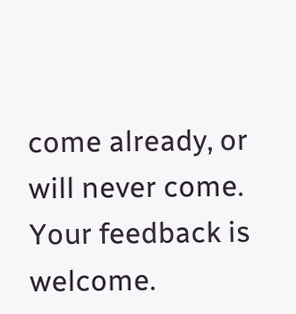come already, or will never come. Your feedback is welcome.